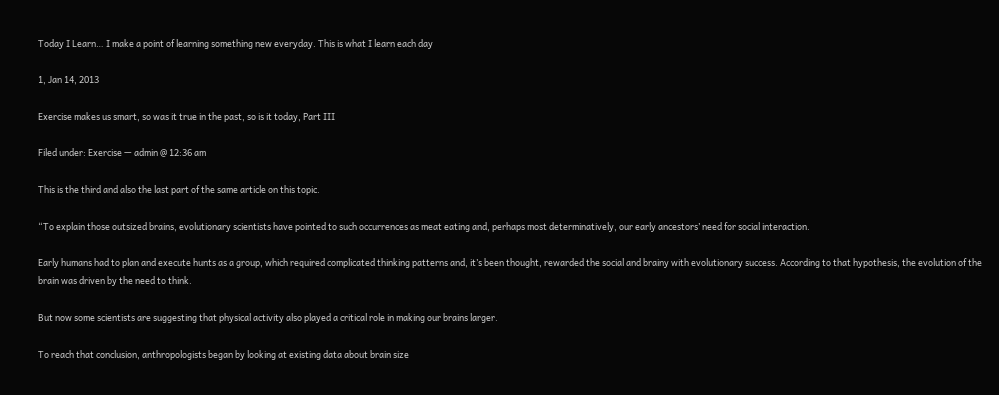Today I Learn… I make a point of learning something new everyday. This is what I learn each day

1, Jan 14, 2013

Exercise makes us smart, so was it true in the past, so is it today, Part III

Filed under: Exercise — admin @ 12:36 am

This is the third and also the last part of the same article on this topic.

“To explain those outsized brains, evolutionary scientists have pointed to such occurrences as meat eating and, perhaps most determinatively, our early ancestors’ need for social interaction.

Early humans had to plan and execute hunts as a group, which required complicated thinking patterns and, it’s been thought, rewarded the social and brainy with evolutionary success. According to that hypothesis, the evolution of the brain was driven by the need to think.

But now some scientists are suggesting that physical activity also played a critical role in making our brains larger.

To reach that conclusion, anthropologists began by looking at existing data about brain size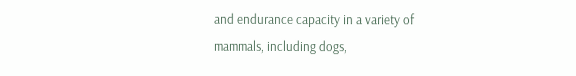and endurance capacity in a variety of mammals, including dogs,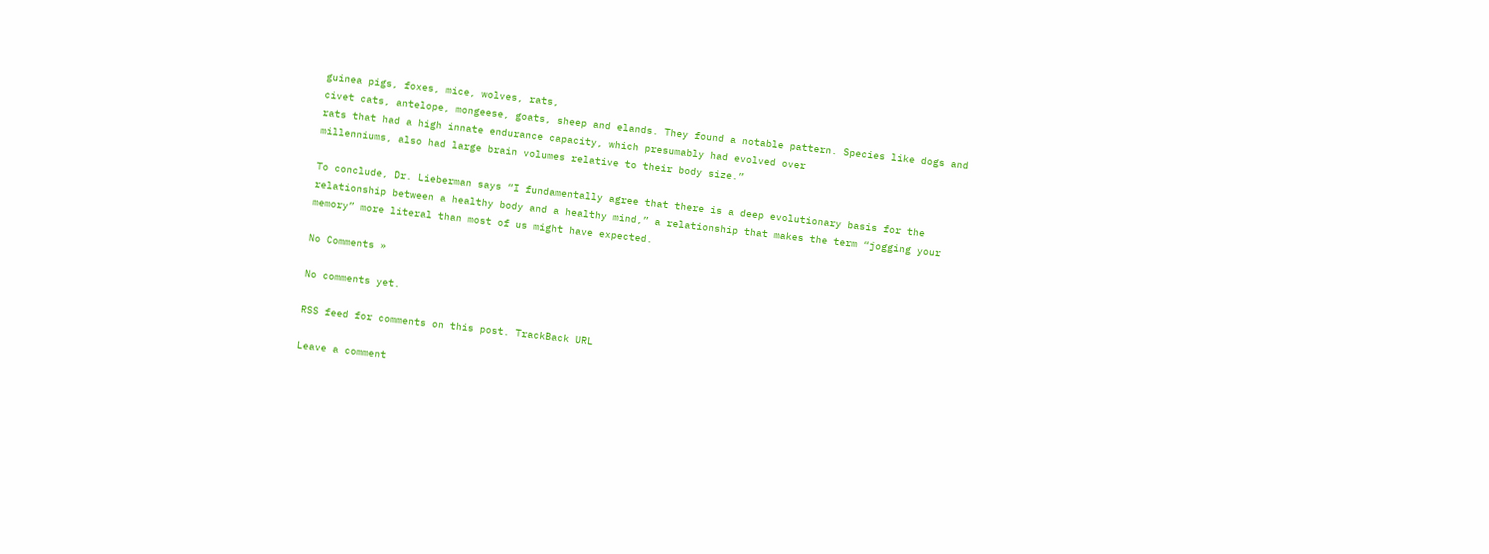guinea pigs, foxes, mice, wolves, rats,
civet cats, antelope, mongeese, goats, sheep and elands. They found a notable pattern. Species like dogs and rats that had a high innate endurance capacity, which presumably had evolved over
millenniums, also had large brain volumes relative to their body size.”

To conclude, Dr. Lieberman says “I fundamentally agree that there is a deep evolutionary basis for the relationship between a healthy body and a healthy mind,” a relationship that makes the term “jogging your memory” more literal than most of us might have expected.

No Comments »

No comments yet.

RSS feed for comments on this post. TrackBack URL

Leave a comment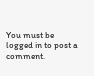You must be logged in to post a comment.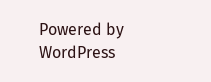Powered by WordPress